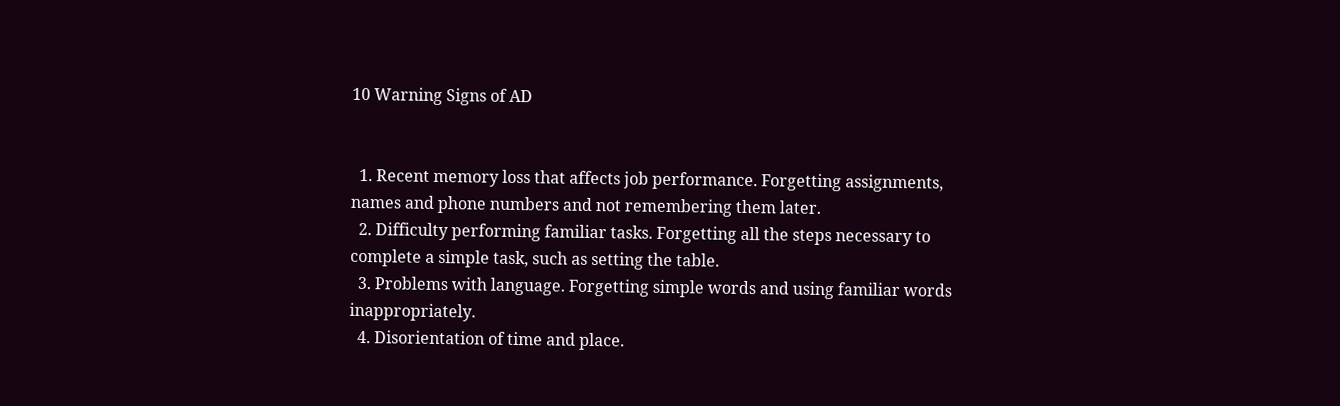10 Warning Signs of AD


  1. Recent memory loss that affects job performance. Forgetting assignments, names and phone numbers and not remembering them later.
  2. Difficulty performing familiar tasks. Forgetting all the steps necessary to complete a simple task, such as setting the table.
  3. Problems with language. Forgetting simple words and using familiar words inappropriately.
  4. Disorientation of time and place.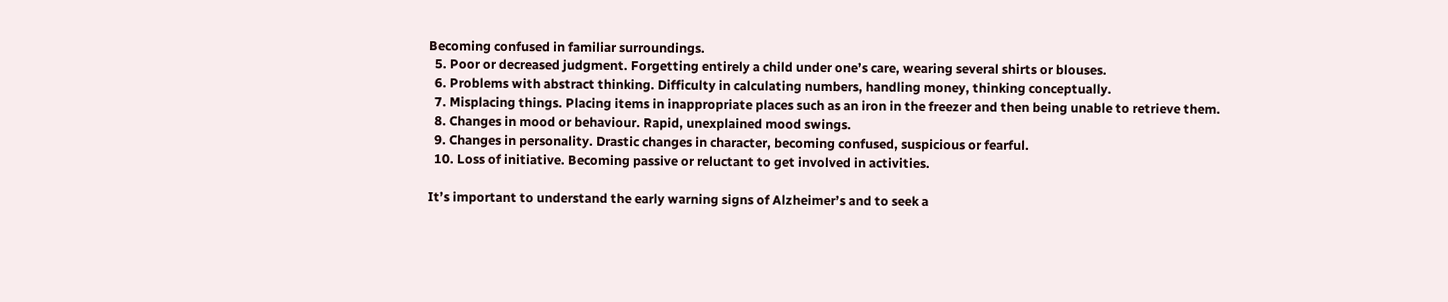Becoming confused in familiar surroundings.
  5. Poor or decreased judgment. Forgetting entirely a child under one’s care, wearing several shirts or blouses.
  6. Problems with abstract thinking. Difficulty in calculating numbers, handling money, thinking conceptually.
  7. Misplacing things. Placing items in inappropriate places such as an iron in the freezer and then being unable to retrieve them.
  8. Changes in mood or behaviour. Rapid, unexplained mood swings.
  9. Changes in personality. Drastic changes in character, becoming confused, suspicious or fearful.
  10. Loss of initiative. Becoming passive or reluctant to get involved in activities.

It’s important to understand the early warning signs of Alzheimer’s and to seek a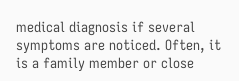medical diagnosis if several symptoms are noticed. Often, it is a family member or close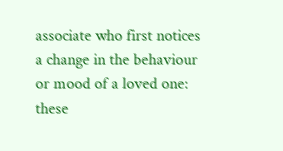associate who first notices a change in the behaviour or mood of a loved one: these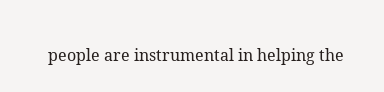people are instrumental in helping the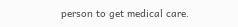person to get medical care.